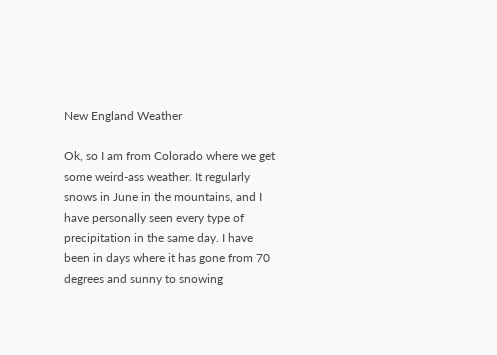New England Weather

Ok, so I am from Colorado where we get some weird-ass weather. It regularly snows in June in the mountains, and I have personally seen every type of precipitation in the same day. I have been in days where it has gone from 70 degrees and sunny to snowing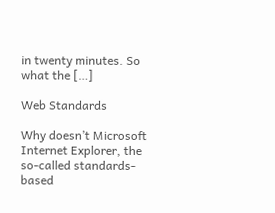in twenty minutes. So what the […]

Web Standards

Why doesn’t Microsoft Internet Explorer, the so-called standards-based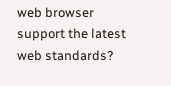web browser support the latest web standards?